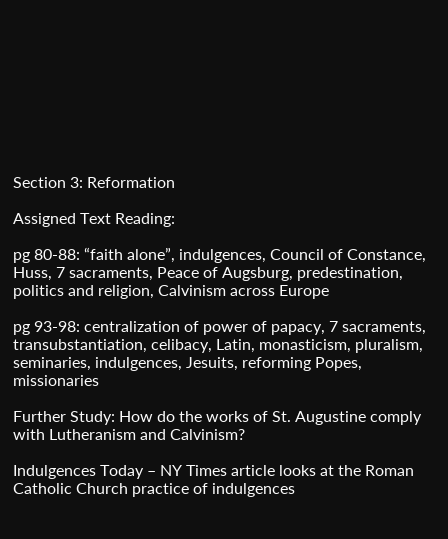Section 3: Reformation

Assigned Text Reading:

pg 80-88: “faith alone”, indulgences, Council of Constance, Huss, 7 sacraments, Peace of Augsburg, predestination, politics and religion, Calvinism across Europe

pg 93-98: centralization of power of papacy, 7 sacraments, transubstantiation, celibacy, Latin, monasticism, pluralism, seminaries, indulgences, Jesuits, reforming Popes, missionaries

Further Study: How do the works of St. Augustine comply with Lutheranism and Calvinism?

Indulgences Today – NY Times article looks at the Roman Catholic Church practice of indulgences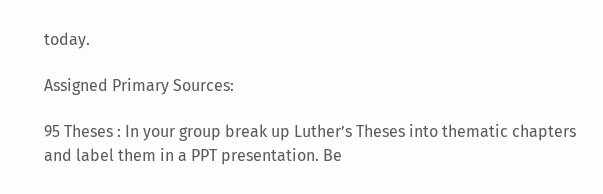today.

Assigned Primary Sources:

95 Theses : In your group break up Luther’s Theses into thematic chapters and label them in a PPT presentation. Be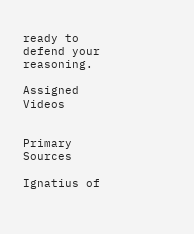ready to defend your reasoning.

Assigned Videos


Primary Sources

Ignatius of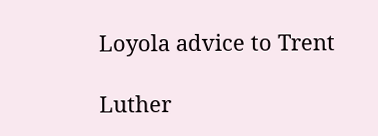Loyola advice to Trent

Luther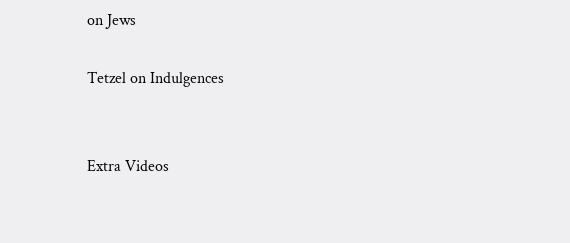on Jews

Tetzel on Indulgences


Extra Videos